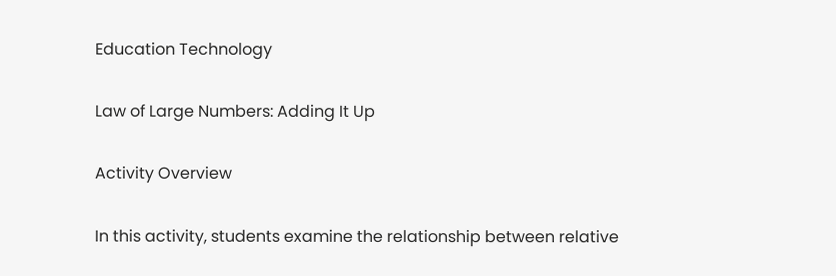Education Technology

Law of Large Numbers: Adding It Up

Activity Overview

In this activity, students examine the relationship between relative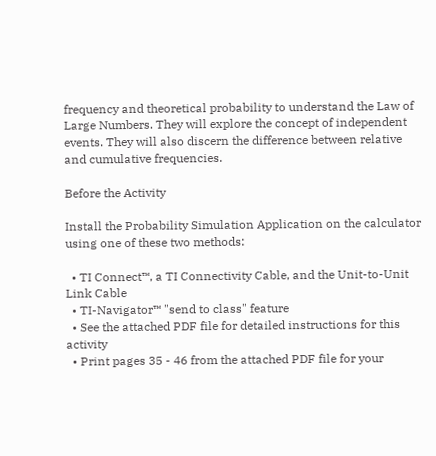frequency and theoretical probability to understand the Law of Large Numbers. They will explore the concept of independent events. They will also discern the difference between relative and cumulative frequencies.

Before the Activity

Install the Probability Simulation Application on the calculator using one of these two methods:

  • TI Connect™, a TI Connectivity Cable, and the Unit-to-Unit Link Cable
  • TI-Navigator™ "send to class" feature
  • See the attached PDF file for detailed instructions for this activity
  • Print pages 35 - 46 from the attached PDF file for your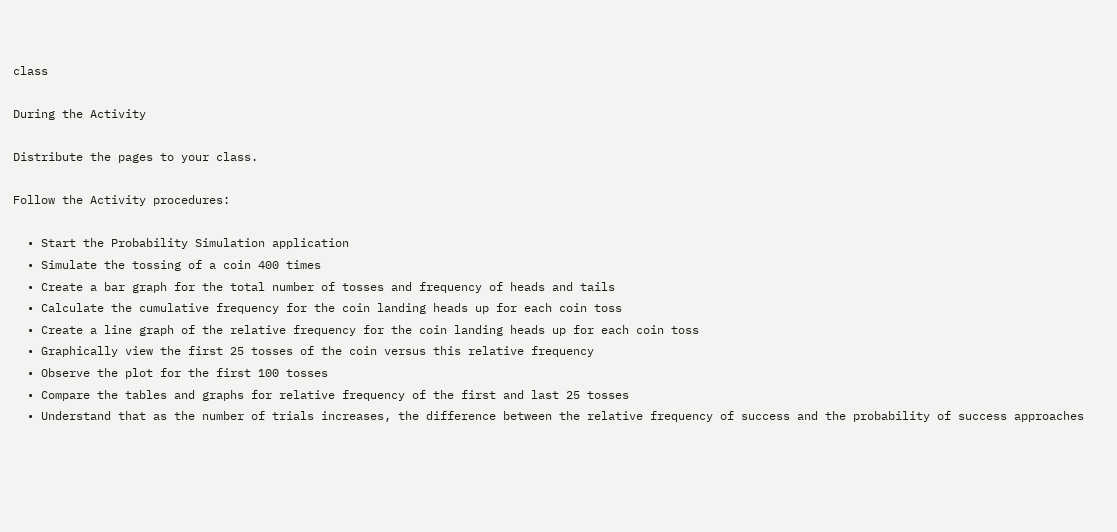class

During the Activity

Distribute the pages to your class.

Follow the Activity procedures:

  • Start the Probability Simulation application
  • Simulate the tossing of a coin 400 times
  • Create a bar graph for the total number of tosses and frequency of heads and tails
  • Calculate the cumulative frequency for the coin landing heads up for each coin toss
  • Create a line graph of the relative frequency for the coin landing heads up for each coin toss
  • Graphically view the first 25 tosses of the coin versus this relative frequency
  • Observe the plot for the first 100 tosses
  • Compare the tables and graphs for relative frequency of the first and last 25 tosses
  • Understand that as the number of trials increases, the difference between the relative frequency of success and the probability of success approaches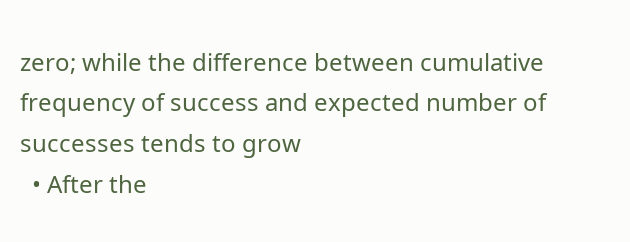zero; while the difference between cumulative frequency of success and expected number of successes tends to grow
  • After the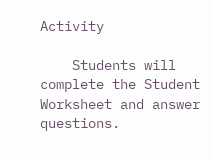Activity

    Students will complete the Student Worksheet and answer questions.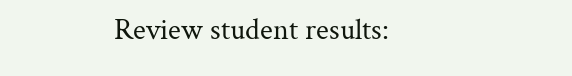Review student results: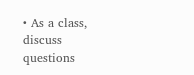• As a class, discuss questions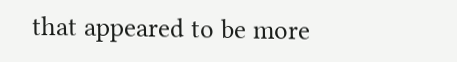that appeared to be more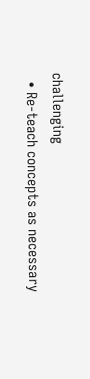challenging
  • Re-teach concepts as necessary